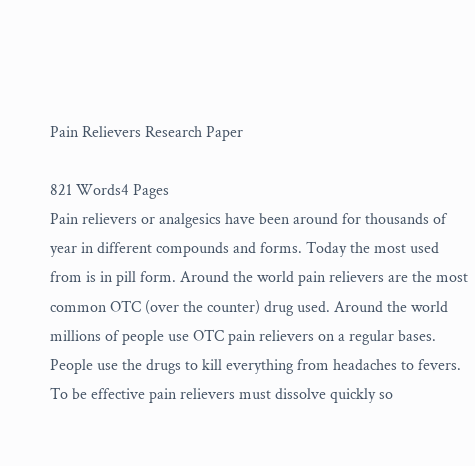Pain Relievers Research Paper

821 Words4 Pages
Pain relievers or analgesics have been around for thousands of year in different compounds and forms. Today the most used from is in pill form. Around the world pain relievers are the most common OTC (over the counter) drug used. Around the world millions of people use OTC pain relievers on a regular bases. People use the drugs to kill everything from headaches to fevers. To be effective pain relievers must dissolve quickly so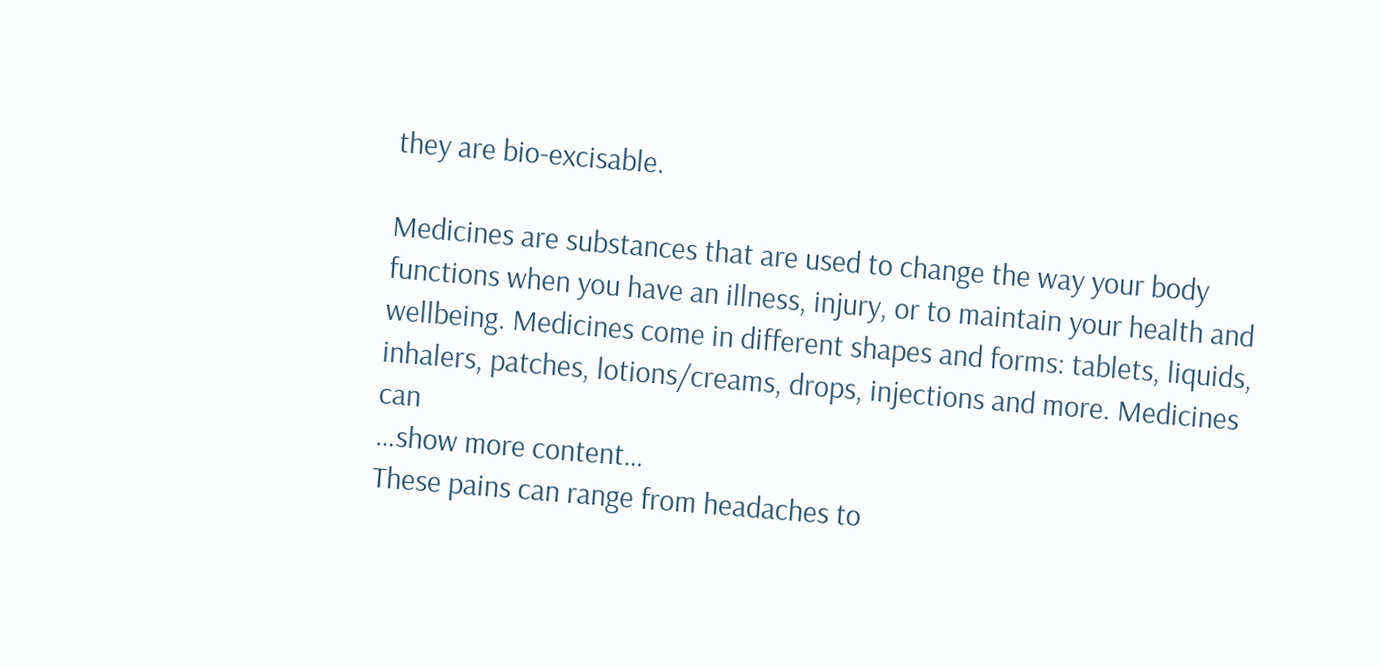they are bio-excisable.

Medicines are substances that are used to change the way your body functions when you have an illness, injury, or to maintain your health and wellbeing. Medicines come in different shapes and forms: tablets, liquids, inhalers, patches, lotions/creams, drops, injections and more. Medicines can
…show more content…
These pains can range from headaches to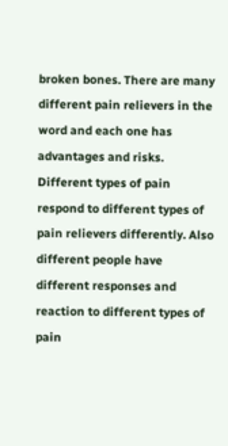broken bones. There are many different pain relievers in the word and each one has advantages and risks. Different types of pain respond to different types of pain relievers differently. Also different people have different responses and reaction to different types of pain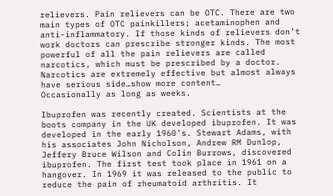relievers. Pain relievers can be OTC. There are two main types of OTC painkillers; acetaminophen and anti-inflammatory. If those kinds of relievers don’t work doctors can prescribe stronger kinds. The most powerful of all the pain relievers are called narcotics, which must be prescribed by a doctor. Narcotics are extremely effective but almost always have serious side…show more content…
Occasionally as long as weeks.

Ibuprofen was recently created. Scientists at the boots company in the UK developed ibuprofen. It was developed in the early 1960’s. Stewart Adams, with his associates John Nicholson, Andrew RM Dunlop, Jeffery Bruce Wilson and Colin Burrows, discovered ibuprofen. The first test took place in 1961 on a hangover. In 1969 it was released to the public to reduce the pain of rheumatoid arthritis. It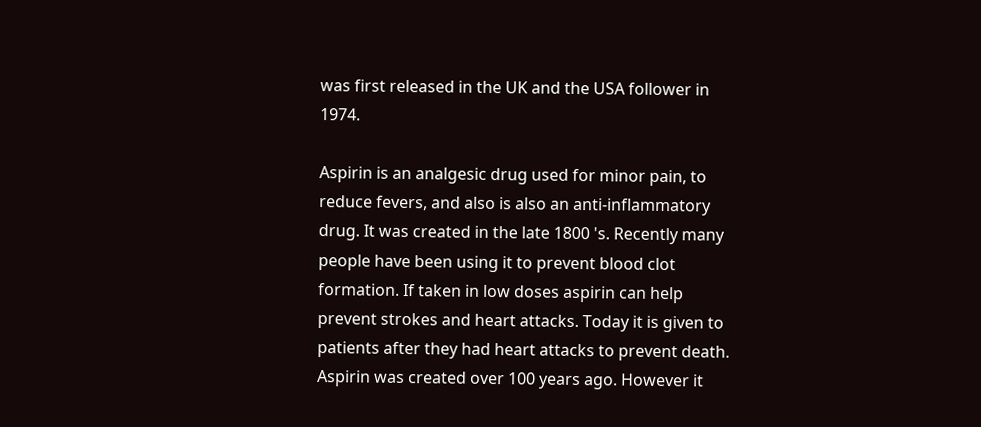was first released in the UK and the USA follower in 1974.

Aspirin is an analgesic drug used for minor pain, to reduce fevers, and also is also an anti-inflammatory drug. It was created in the late 1800 's. Recently many people have been using it to prevent blood clot formation. If taken in low doses aspirin can help prevent strokes and heart attacks. Today it is given to patients after they had heart attacks to prevent death. Aspirin was created over 100 years ago. However it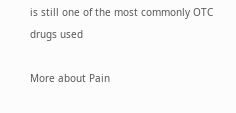is still one of the most commonly OTC drugs used

More about Pain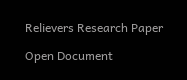Relievers Research Paper

Open Document